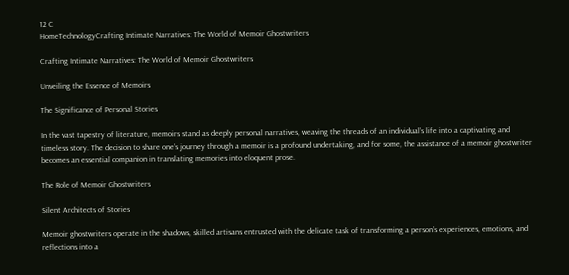12 C
HomeTechnologyCrafting Intimate Narratives: The World of Memoir Ghostwriters

Crafting Intimate Narratives: The World of Memoir Ghostwriters

Unveiling the Essence of Memoirs

The Significance of Personal Stories

In the vast tapestry of literature, memoirs stand as deeply personal narratives, weaving the threads of an individual’s life into a captivating and timeless story. The decision to share one’s journey through a memoir is a profound undertaking, and for some, the assistance of a memoir ghostwriter becomes an essential companion in translating memories into eloquent prose.

The Role of Memoir Ghostwriters

Silent Architects of Stories

Memoir ghostwriters operate in the shadows, skilled artisans entrusted with the delicate task of transforming a person’s experiences, emotions, and reflections into a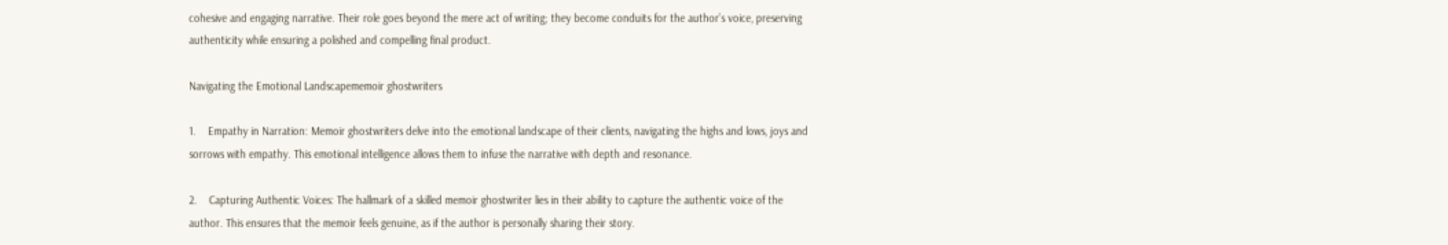cohesive and engaging narrative. Their role goes beyond the mere act of writing; they become conduits for the author’s voice, preserving authenticity while ensuring a polished and compelling final product.

Navigating the Emotional Landscapememoir ghostwriters

1.    Empathy in Narration: Memoir ghostwriters delve into the emotional landscape of their clients, navigating the highs and lows, joys and sorrows with empathy. This emotional intelligence allows them to infuse the narrative with depth and resonance.

2.    Capturing Authentic Voices: The hallmark of a skilled memoir ghostwriter lies in their ability to capture the authentic voice of the author. This ensures that the memoir feels genuine, as if the author is personally sharing their story.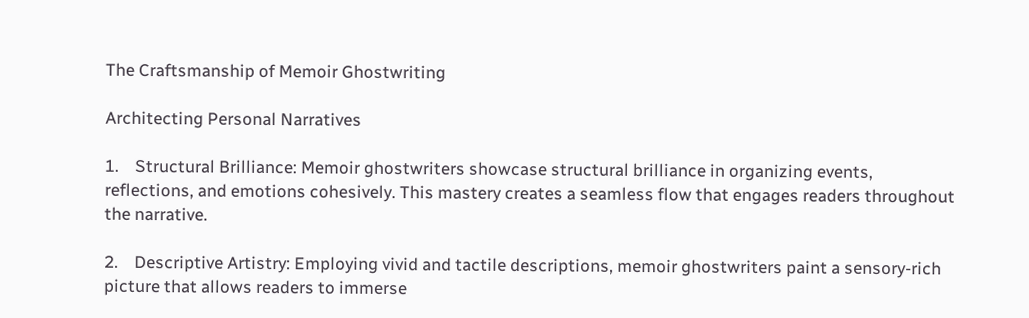The Craftsmanship of Memoir Ghostwriting

Architecting Personal Narratives

1.    Structural Brilliance: Memoir ghostwriters showcase structural brilliance in organizing events, reflections, and emotions cohesively. This mastery creates a seamless flow that engages readers throughout the narrative.

2.    Descriptive Artistry: Employing vivid and tactile descriptions, memoir ghostwriters paint a sensory-rich picture that allows readers to immerse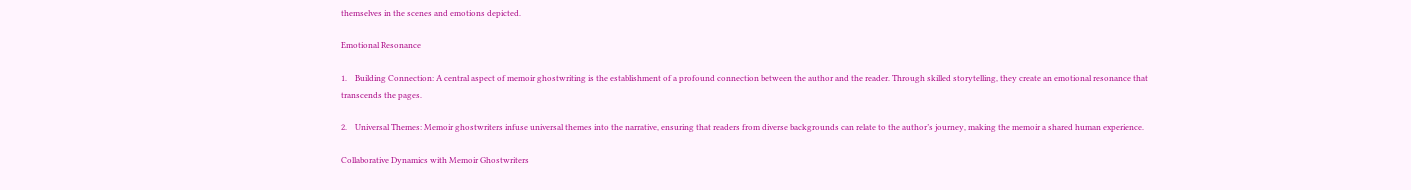themselves in the scenes and emotions depicted.

Emotional Resonance

1.    Building Connection: A central aspect of memoir ghostwriting is the establishment of a profound connection between the author and the reader. Through skilled storytelling, they create an emotional resonance that transcends the pages.

2.    Universal Themes: Memoir ghostwriters infuse universal themes into the narrative, ensuring that readers from diverse backgrounds can relate to the author’s journey, making the memoir a shared human experience.

Collaborative Dynamics with Memoir Ghostwriters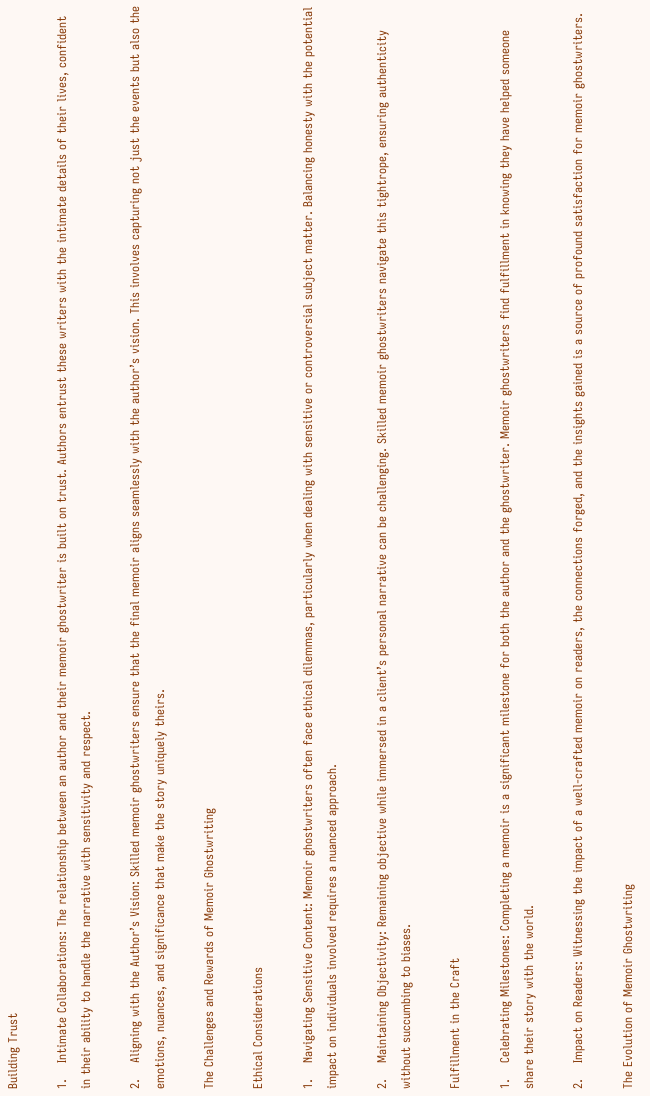Building Trust

1.    Intimate Collaborations: The relationship between an author and their memoir ghostwriter is built on trust. Authors entrust these writers with the intimate details of their lives, confident in their ability to handle the narrative with sensitivity and respect.

2.    Aligning with the Author’s Vision: Skilled memoir ghostwriters ensure that the final memoir aligns seamlessly with the author’s vision. This involves capturing not just the events but also the emotions, nuances, and significance that make the story uniquely theirs.

The Challenges and Rewards of Memoir Ghostwriting

Ethical Considerations

1.    Navigating Sensitive Content: Memoir ghostwriters often face ethical dilemmas, particularly when dealing with sensitive or controversial subject matter. Balancing honesty with the potential impact on individuals involved requires a nuanced approach.

2.    Maintaining Objectivity: Remaining objective while immersed in a client’s personal narrative can be challenging. Skilled memoir ghostwriters navigate this tightrope, ensuring authenticity without succumbing to biases.

Fulfillment in the Craft

1.    Celebrating Milestones: Completing a memoir is a significant milestone for both the author and the ghostwriter. Memoir ghostwriters find fulfillment in knowing they have helped someone share their story with the world.

2.    Impact on Readers: Witnessing the impact of a well-crafted memoir on readers, the connections forged, and the insights gained is a source of profound satisfaction for memoir ghostwriters.

The Evolution of Memoir Ghostwriting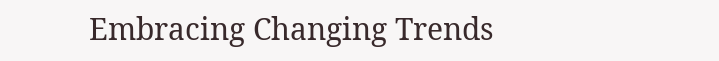Embracing Changing Trends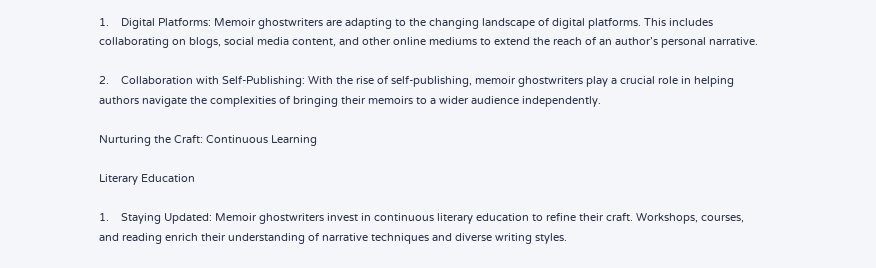1.    Digital Platforms: Memoir ghostwriters are adapting to the changing landscape of digital platforms. This includes collaborating on blogs, social media content, and other online mediums to extend the reach of an author’s personal narrative.

2.    Collaboration with Self-Publishing: With the rise of self-publishing, memoir ghostwriters play a crucial role in helping authors navigate the complexities of bringing their memoirs to a wider audience independently.

Nurturing the Craft: Continuous Learning

Literary Education

1.    Staying Updated: Memoir ghostwriters invest in continuous literary education to refine their craft. Workshops, courses, and reading enrich their understanding of narrative techniques and diverse writing styles.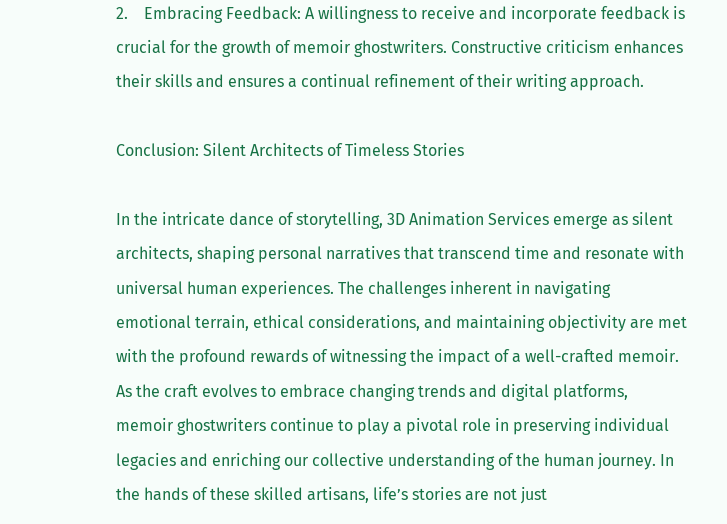2.    Embracing Feedback: A willingness to receive and incorporate feedback is crucial for the growth of memoir ghostwriters. Constructive criticism enhances their skills and ensures a continual refinement of their writing approach.

Conclusion: Silent Architects of Timeless Stories

In the intricate dance of storytelling, 3D Animation Services emerge as silent architects, shaping personal narratives that transcend time and resonate with universal human experiences. The challenges inherent in navigating emotional terrain, ethical considerations, and maintaining objectivity are met with the profound rewards of witnessing the impact of a well-crafted memoir. As the craft evolves to embrace changing trends and digital platforms, memoir ghostwriters continue to play a pivotal role in preserving individual legacies and enriching our collective understanding of the human journey. In the hands of these skilled artisans, life’s stories are not just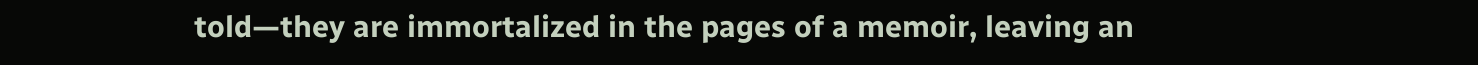told—they are immortalized in the pages of a memoir, leaving an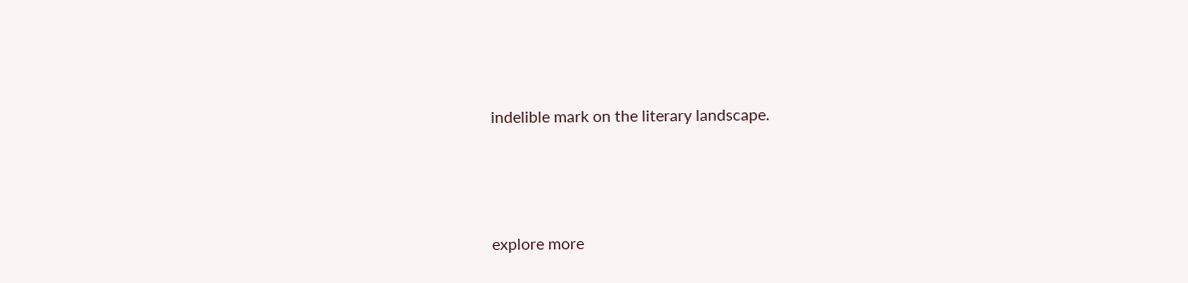indelible mark on the literary landscape.




explore more